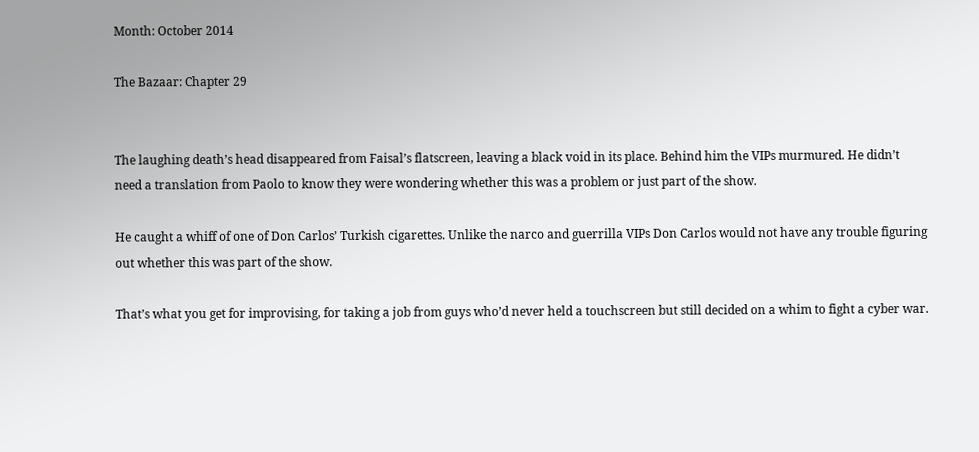Month: October 2014

The Bazaar: Chapter 29


The laughing death’s head disappeared from Faisal’s flatscreen, leaving a black void in its place. Behind him the VIPs murmured. He didn’t need a translation from Paolo to know they were wondering whether this was a problem or just part of the show.

He caught a whiff of one of Don Carlos’ Turkish cigarettes. Unlike the narco and guerrilla VIPs Don Carlos would not have any trouble figuring out whether this was part of the show.

That’s what you get for improvising, for taking a job from guys who’d never held a touchscreen but still decided on a whim to fight a cyber war.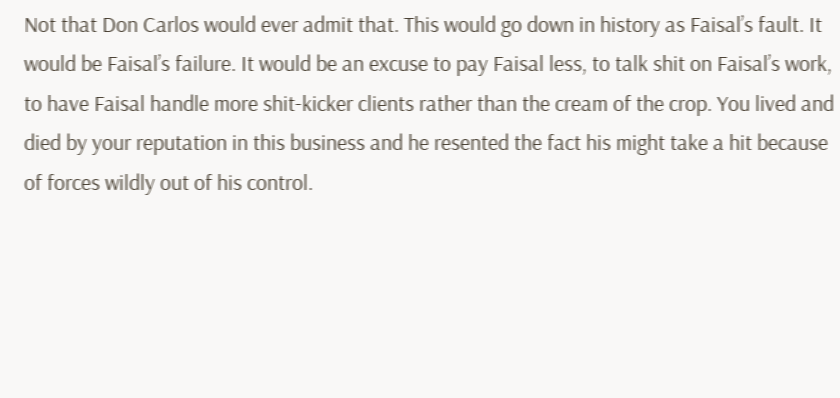Not that Don Carlos would ever admit that. This would go down in history as Faisal’s fault. It would be Faisal’s failure. It would be an excuse to pay Faisal less, to talk shit on Faisal’s work, to have Faisal handle more shit-kicker clients rather than the cream of the crop. You lived and died by your reputation in this business and he resented the fact his might take a hit because of forces wildly out of his control.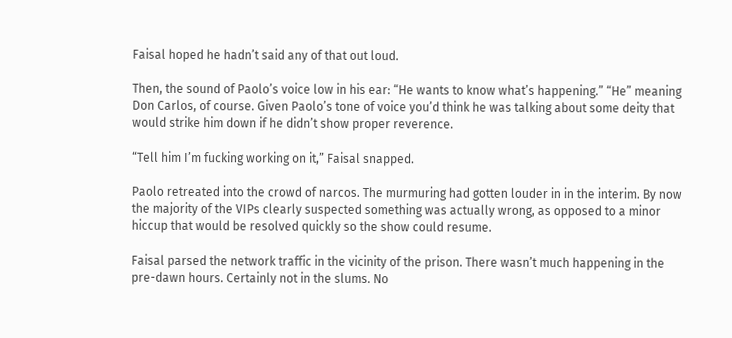Faisal hoped he hadn’t said any of that out loud.

Then, the sound of Paolo’s voice low in his ear: “He wants to know what’s happening.” “He” meaning Don Carlos, of course. Given Paolo’s tone of voice you’d think he was talking about some deity that would strike him down if he didn’t show proper reverence.

“Tell him I’m fucking working on it,” Faisal snapped.

Paolo retreated into the crowd of narcos. The murmuring had gotten louder in in the interim. By now the majority of the VIPs clearly suspected something was actually wrong, as opposed to a minor hiccup that would be resolved quickly so the show could resume.

Faisal parsed the network traffic in the vicinity of the prison. There wasn’t much happening in the pre-dawn hours. Certainly not in the slums. No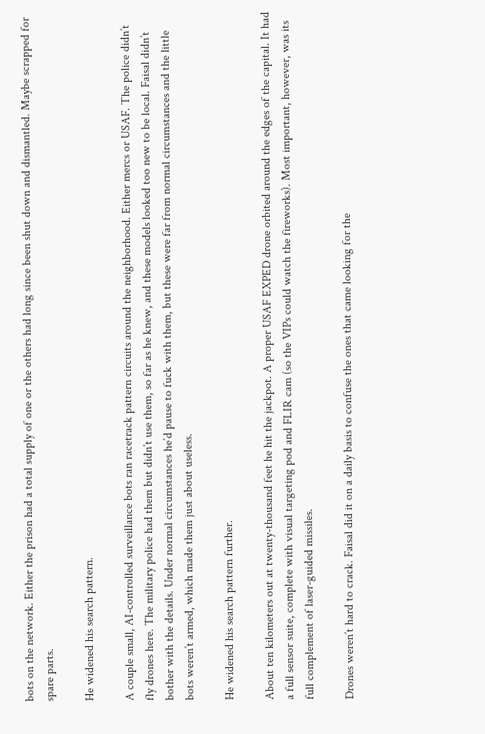bots on the network. Either the prison had a total supply of one or the others had long since been shut down and dismantled. Maybe scrapped for spare parts.

He widened his search pattern.

A couple small, AI-controlled surveillance bots ran racetrack pattern circuits around the neighborhood. Either mercs or USAF. The police didn’t fly drones here. The military police had them but didn’t use them, so far as he knew, and these models looked too new to be local. Faisal didn’t bother with the details. Under normal circumstances he’d pause to fuck with them, but these were far from normal circumstances and the little bots weren’t armed, which made them just about useless.

He widened his search pattern further.

About ten kilometers out at twenty-thousand feet he hit the jackpot. A proper USAF EXPED drone orbited around the edges of the capital. It had a full sensor suite, complete with visual targeting pod and FLIR cam (so the VIPs could watch the fireworks). Most important, however, was its full complement of laser-guided missiles.

Drones weren’t hard to crack. Faisal did it on a daily basis to confuse the ones that came looking for the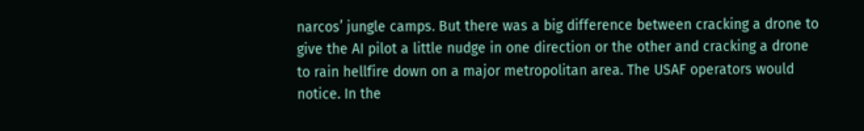narcos’ jungle camps. But there was a big difference between cracking a drone to give the AI pilot a little nudge in one direction or the other and cracking a drone to rain hellfire down on a major metropolitan area. The USAF operators would notice. In the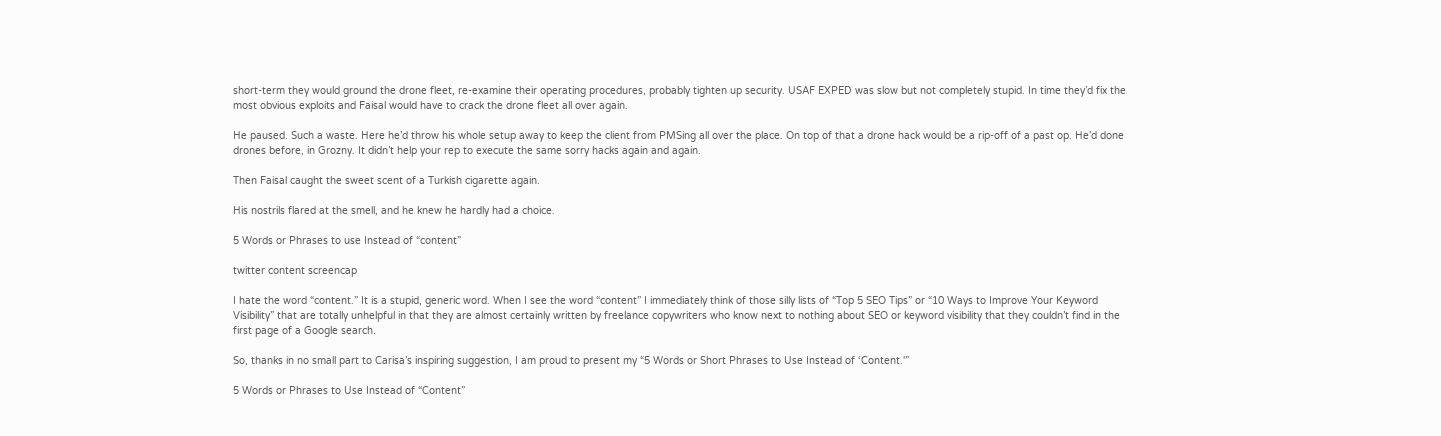short-term they would ground the drone fleet, re-examine their operating procedures, probably tighten up security. USAF EXPED was slow but not completely stupid. In time they’d fix the most obvious exploits and Faisal would have to crack the drone fleet all over again.

He paused. Such a waste. Here he’d throw his whole setup away to keep the client from PMSing all over the place. On top of that a drone hack would be a rip-off of a past op. He’d done drones before, in Grozny. It didn’t help your rep to execute the same sorry hacks again and again.

Then Faisal caught the sweet scent of a Turkish cigarette again.

His nostrils flared at the smell, and he knew he hardly had a choice.

5 Words or Phrases to use Instead of “content”

twitter content screencap

I hate the word “content.” It is a stupid, generic word. When I see the word “content” I immediately think of those silly lists of “Top 5 SEO Tips” or “10 Ways to Improve Your Keyword Visibility” that are totally unhelpful in that they are almost certainly written by freelance copywriters who know next to nothing about SEO or keyword visibility that they couldn’t find in the first page of a Google search.

So, thanks in no small part to Carisa’s inspiring suggestion, I am proud to present my “5 Words or Short Phrases to Use Instead of ‘Content.'”

5 Words or Phrases to Use Instead of “Content”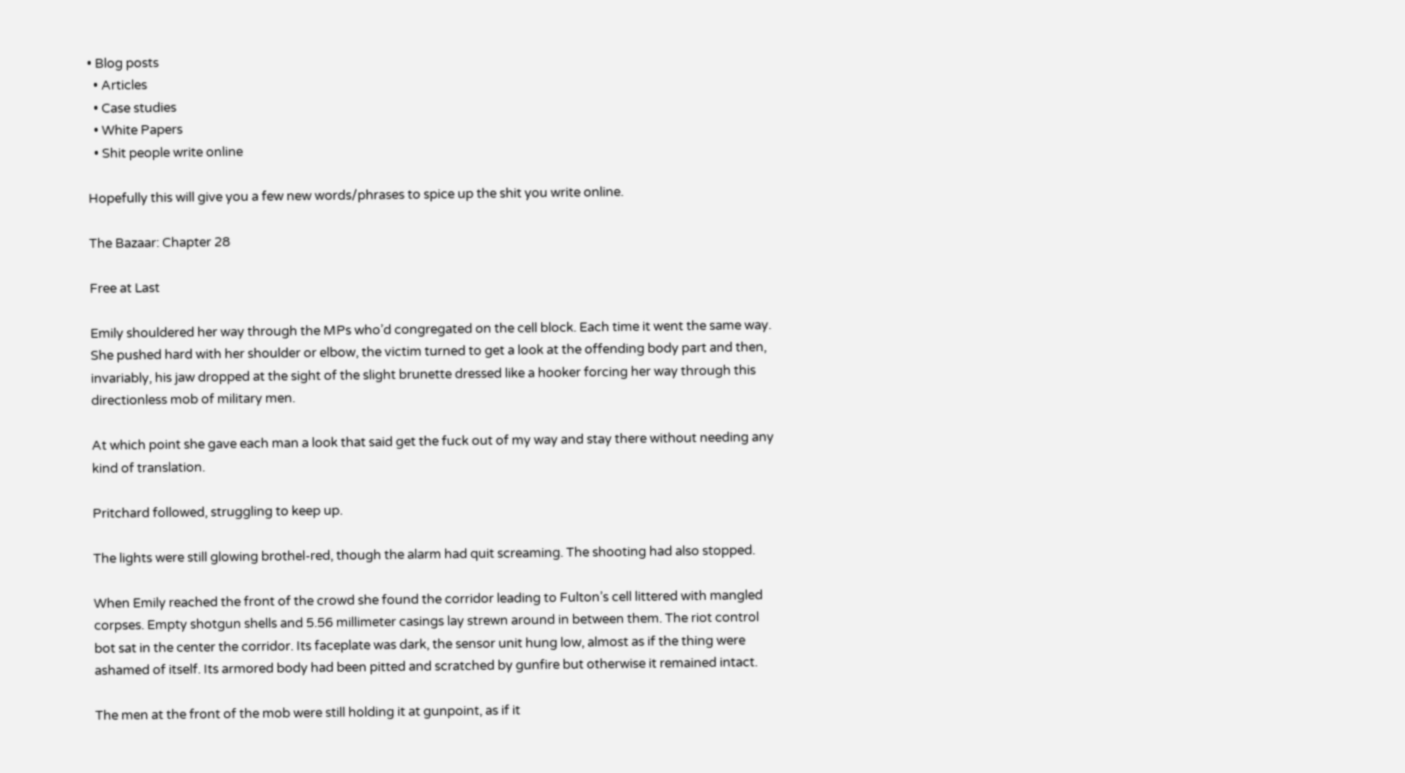• Blog posts
  • Articles
  • Case studies
  • White Papers
  • Shit people write online

Hopefully this will give you a few new words/phrases to spice up the shit you write online.

The Bazaar: Chapter 28

Free at Last

Emily shouldered her way through the MPs who’d congregated on the cell block. Each time it went the same way. She pushed hard with her shoulder or elbow, the victim turned to get a look at the offending body part and then, invariably, his jaw dropped at the sight of the slight brunette dressed like a hooker forcing her way through this directionless mob of military men.

At which point she gave each man a look that said get the fuck out of my way and stay there without needing any kind of translation.

Pritchard followed, struggling to keep up.

The lights were still glowing brothel-red, though the alarm had quit screaming. The shooting had also stopped.

When Emily reached the front of the crowd she found the corridor leading to Fulton’s cell littered with mangled corpses. Empty shotgun shells and 5.56 millimeter casings lay strewn around in between them. The riot control bot sat in the center the corridor. Its faceplate was dark, the sensor unit hung low, almost as if the thing were ashamed of itself. Its armored body had been pitted and scratched by gunfire but otherwise it remained intact.

The men at the front of the mob were still holding it at gunpoint, as if it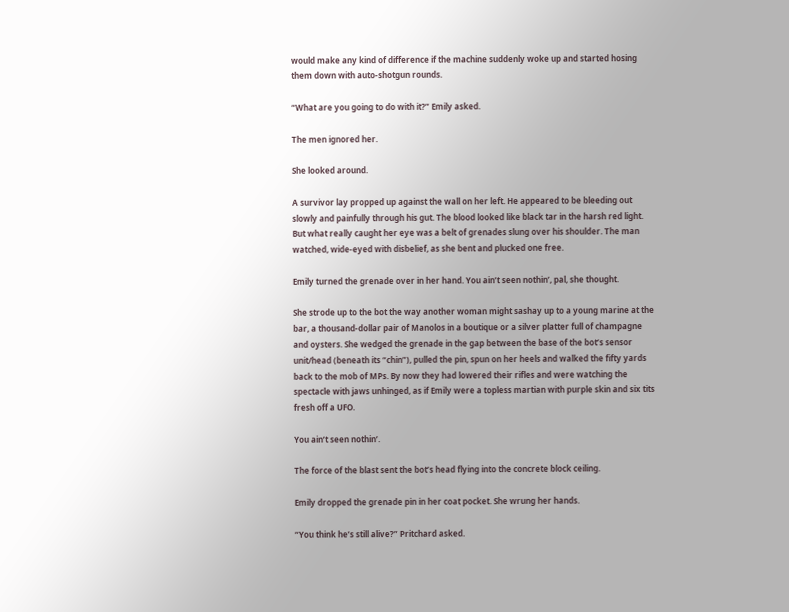would make any kind of difference if the machine suddenly woke up and started hosing them down with auto-shotgun rounds.

“What are you going to do with it?” Emily asked.

The men ignored her.

She looked around.

A survivor lay propped up against the wall on her left. He appeared to be bleeding out slowly and painfully through his gut. The blood looked like black tar in the harsh red light. But what really caught her eye was a belt of grenades slung over his shoulder. The man watched, wide-eyed with disbelief, as she bent and plucked one free.

Emily turned the grenade over in her hand. You ain’t seen nothin’, pal, she thought.

She strode up to the bot the way another woman might sashay up to a young marine at the bar, a thousand-dollar pair of Manolos in a boutique or a silver platter full of champagne and oysters. She wedged the grenade in the gap between the base of the bot’s sensor unit/head (beneath its “chin”), pulled the pin, spun on her heels and walked the fifty yards back to the mob of MPs. By now they had lowered their rifles and were watching the spectacle with jaws unhinged, as if Emily were a topless martian with purple skin and six tits fresh off a UFO.

You ain’t seen nothin’.

The force of the blast sent the bot’s head flying into the concrete block ceiling.

Emily dropped the grenade pin in her coat pocket. She wrung her hands.

“You think he’s still alive?” Pritchard asked.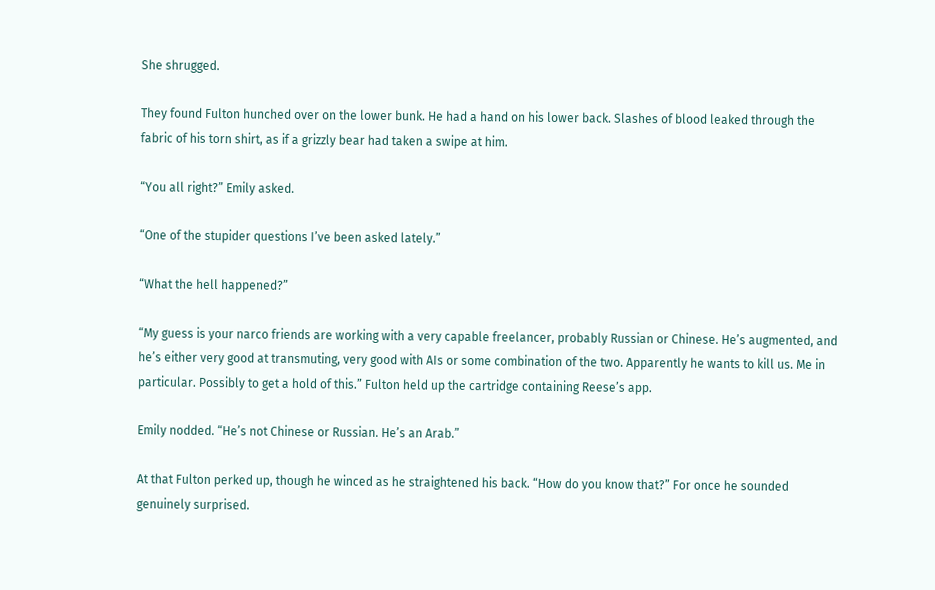She shrugged.

They found Fulton hunched over on the lower bunk. He had a hand on his lower back. Slashes of blood leaked through the fabric of his torn shirt, as if a grizzly bear had taken a swipe at him.

“You all right?” Emily asked.

“One of the stupider questions I’ve been asked lately.”

“What the hell happened?”

“My guess is your narco friends are working with a very capable freelancer, probably Russian or Chinese. He’s augmented, and he’s either very good at transmuting, very good with AIs or some combination of the two. Apparently he wants to kill us. Me in particular. Possibly to get a hold of this.” Fulton held up the cartridge containing Reese’s app.

Emily nodded. “He’s not Chinese or Russian. He’s an Arab.”

At that Fulton perked up, though he winced as he straightened his back. “How do you know that?” For once he sounded genuinely surprised.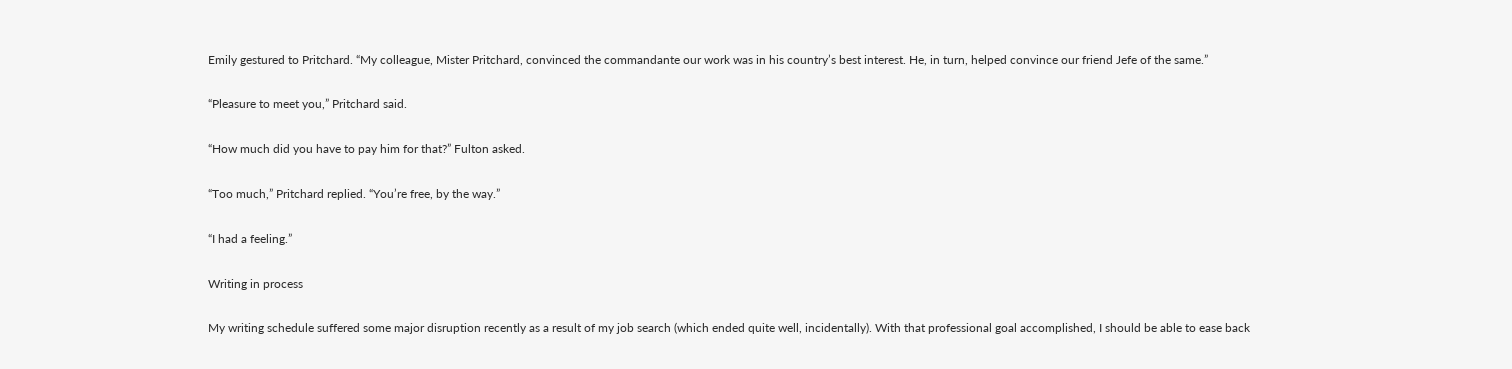Emily gestured to Pritchard. “My colleague, Mister Pritchard, convinced the commandante our work was in his country’s best interest. He, in turn, helped convince our friend Jefe of the same.”

“Pleasure to meet you,” Pritchard said.

“How much did you have to pay him for that?” Fulton asked.

“Too much,” Pritchard replied. “You’re free, by the way.”

“I had a feeling.”

Writing in process

My writing schedule suffered some major disruption recently as a result of my job search (which ended quite well, incidentally). With that professional goal accomplished, I should be able to ease back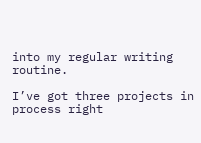into my regular writing routine.

I’ve got three projects in process right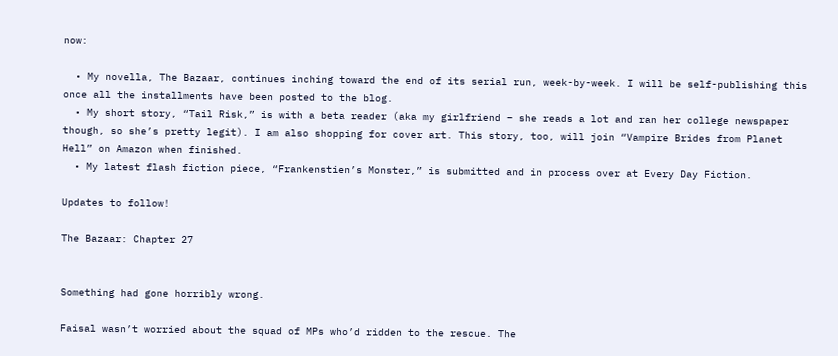now:

  • My novella, The Bazaar, continues inching toward the end of its serial run, week-by-week. I will be self-publishing this once all the installments have been posted to the blog.
  • My short story, “Tail Risk,” is with a beta reader (aka my girlfriend – she reads a lot and ran her college newspaper though, so she’s pretty legit). I am also shopping for cover art. This story, too, will join “Vampire Brides from Planet Hell” on Amazon when finished.
  • My latest flash fiction piece, “Frankenstien’s Monster,” is submitted and in process over at Every Day Fiction.

Updates to follow!

The Bazaar: Chapter 27


Something had gone horribly wrong.

Faisal wasn’t worried about the squad of MPs who’d ridden to the rescue. The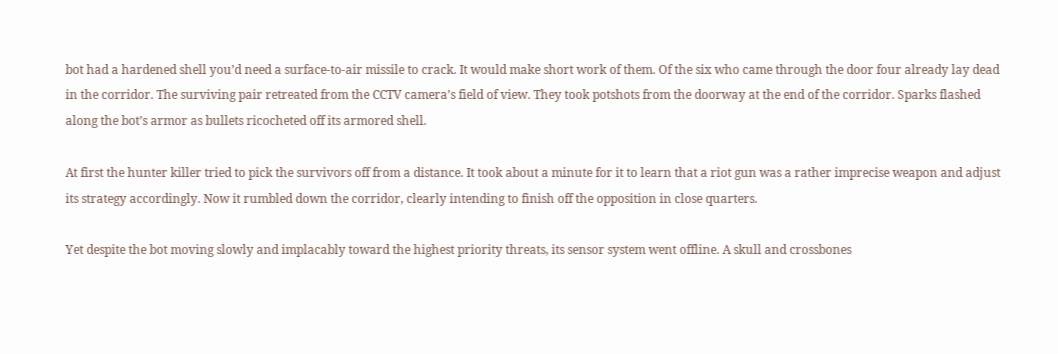bot had a hardened shell you’d need a surface-to-air missile to crack. It would make short work of them. Of the six who came through the door four already lay dead in the corridor. The surviving pair retreated from the CCTV camera’s field of view. They took potshots from the doorway at the end of the corridor. Sparks flashed along the bot’s armor as bullets ricocheted off its armored shell.

At first the hunter killer tried to pick the survivors off from a distance. It took about a minute for it to learn that a riot gun was a rather imprecise weapon and adjust its strategy accordingly. Now it rumbled down the corridor, clearly intending to finish off the opposition in close quarters.

Yet despite the bot moving slowly and implacably toward the highest priority threats, its sensor system went offline. A skull and crossbones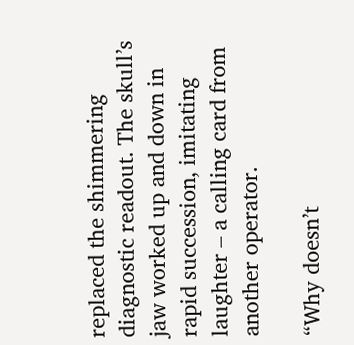replaced the shimmering diagnostic readout. The skull’s jaw worked up and down in rapid succession, imitating laughter – a calling card from another operator.

“Why doesn’t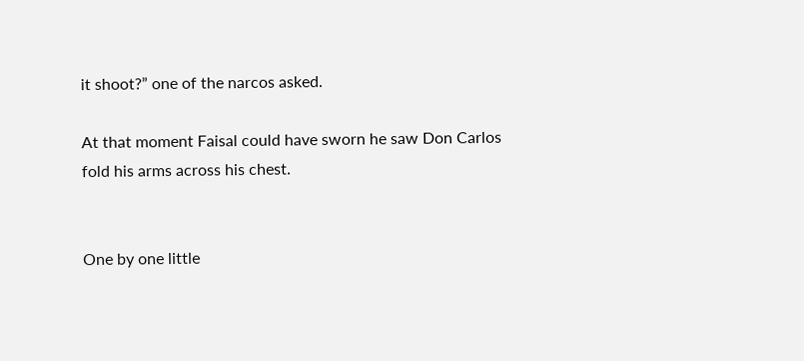it shoot?” one of the narcos asked.

At that moment Faisal could have sworn he saw Don Carlos fold his arms across his chest.


One by one little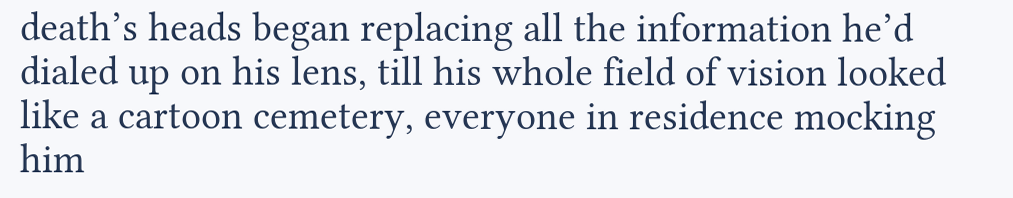death’s heads began replacing all the information he’d dialed up on his lens, till his whole field of vision looked like a cartoon cemetery, everyone in residence mocking him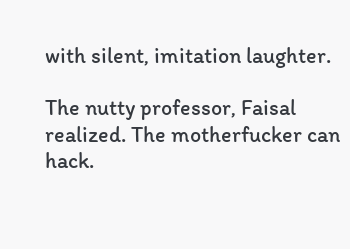with silent, imitation laughter.

The nutty professor, Faisal realized. The motherfucker can hack.